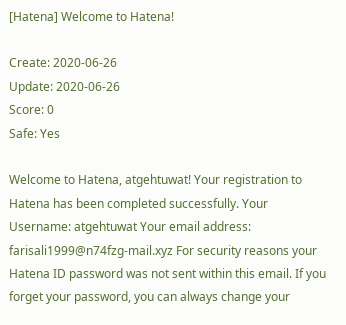[Hatena] Welcome to Hatena!

Create: 2020-06-26
Update: 2020-06-26
Score: 0
Safe: Yes

Welcome to Hatena, atgehtuwat! Your registration to Hatena has been completed successfully. Your Username: atgehtuwat Your email address: farisali1999@n74fzg-mail.xyz For security reasons your Hatena ID password was not sent within this email. If you forget your password, you can always change your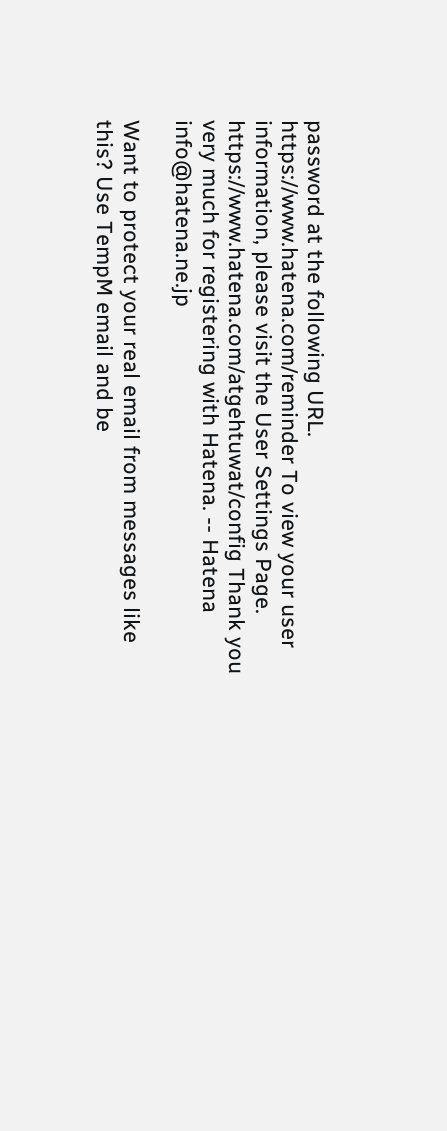password at the following URL. https://www.hatena.com/reminder To view your user information, please visit the User Settings Page. https://www.hatena.com/atgehtuwat/config Thank you very much for registering with Hatena. -- Hatena info@hatena.ne.jp

Want to protect your real email from messages like this? Use TempM email and be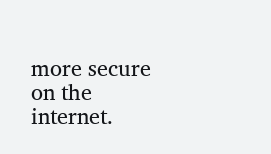more secure on the internet.